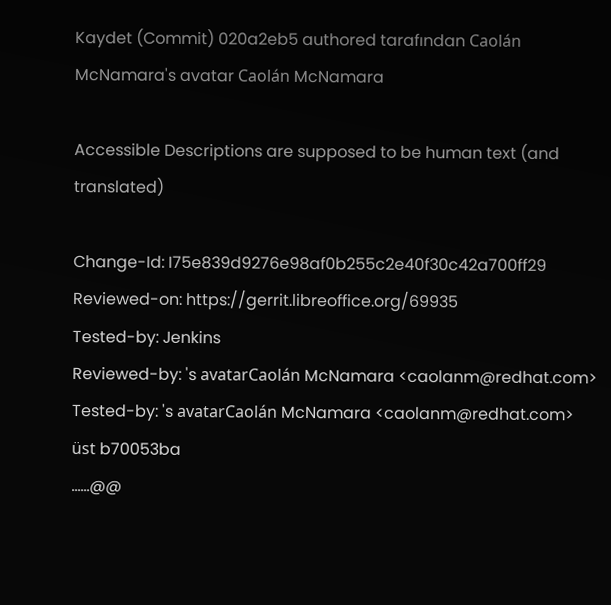Kaydet (Commit) 020a2eb5 authored tarafından Caolán McNamara's avatar Caolán McNamara

Accessible Descriptions are supposed to be human text (and translated)

Change-Id: I75e839d9276e98af0b255c2e40f30c42a700ff29
Reviewed-on: https://gerrit.libreoffice.org/69935
Tested-by: Jenkins
Reviewed-by: 's avatarCaolán McNamara <caolanm@redhat.com>
Tested-by: 's avatarCaolán McNamara <caolanm@redhat.com>
üst b70053ba
......@@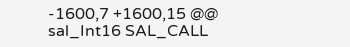-1600,7 +1600,15 @@ sal_Int16 SAL_CALL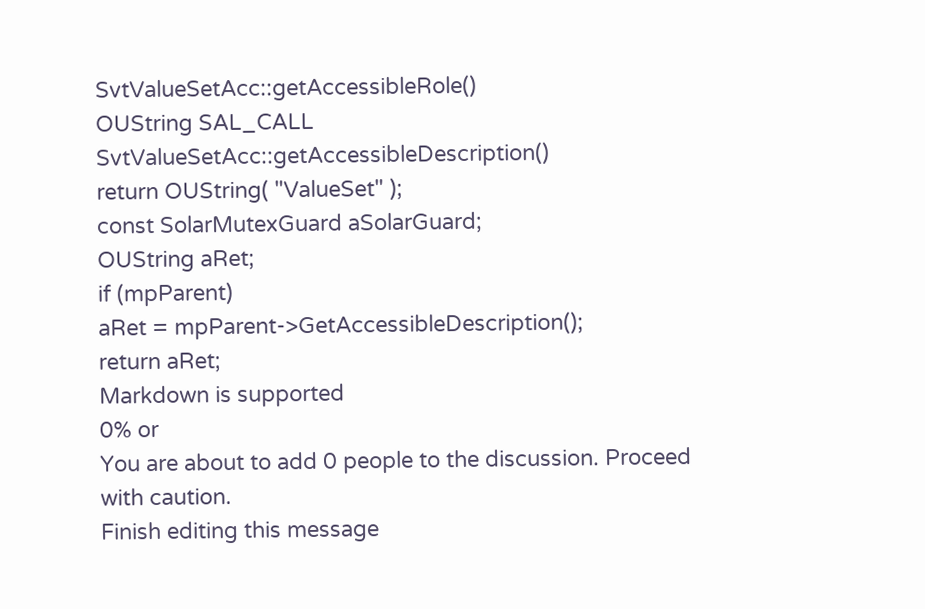SvtValueSetAcc::getAccessibleRole()
OUString SAL_CALL SvtValueSetAcc::getAccessibleDescription()
return OUString( "ValueSet" );
const SolarMutexGuard aSolarGuard;
OUString aRet;
if (mpParent)
aRet = mpParent->GetAccessibleDescription();
return aRet;
Markdown is supported
0% or
You are about to add 0 people to the discussion. Proceed with caution.
Finish editing this message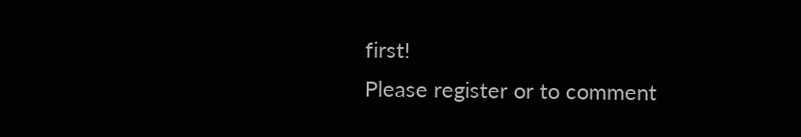first!
Please register or to comment